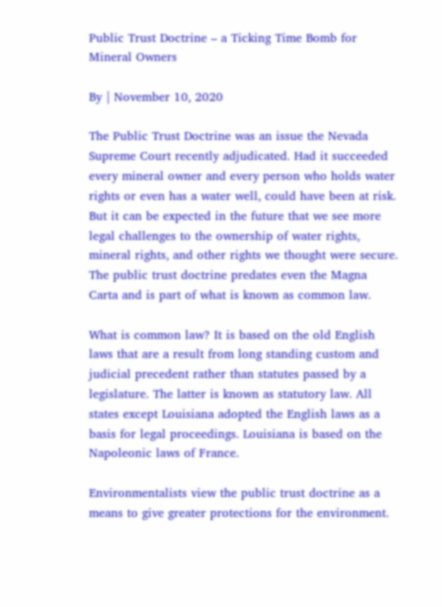Public Trust Doctrine – a Ticking Time Bomb for Mineral Owners

By | November 10, 2020

The Public Trust Doctrine was an issue the Nevada Supreme Court recently adjudicated. Had it succeeded every mineral owner and every person who holds water rights or even has a water well, could have been at risk.   But it can be expected in the future that we see more legal challenges to the ownership of water rights, mineral rights, and other rights we thought were secure. The public trust doctrine predates even the Magna Carta and is part of what is known as common law.

What is common law? It is based on the old English laws that are a result from long standing custom and judicial precedent rather than statutes passed by a legislature. The latter is known as statutory law. All states except Louisiana adopted the English laws as a basis for legal proceedings. Louisiana is based on the Napoleonic laws of France.

Environmentalists view the public trust doctrine as a means to give greater protections for the environment.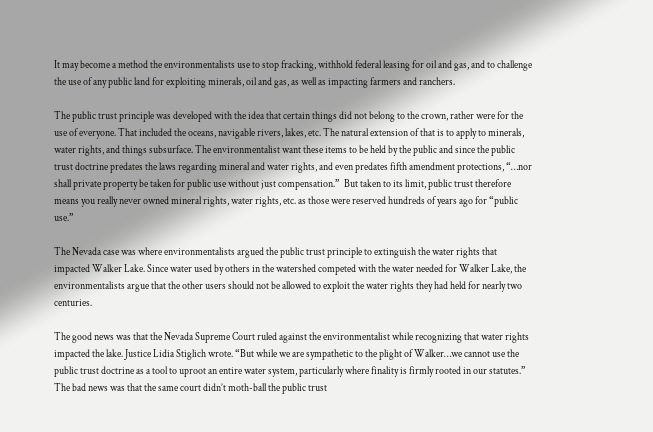It may become a method the environmentalists use to stop fracking, withhold federal leasing for oil and gas, and to challenge the use of any public land for exploiting minerals, oil and gas, as well as impacting farmers and ranchers.

The public trust principle was developed with the idea that certain things did not belong to the crown, rather were for the use of everyone. That included the oceans, navigable rivers, lakes, etc. The natural extension of that is to apply to minerals, water rights, and things subsurface. The environmentalist want these items to be held by the public and since the public trust doctrine predates the laws regarding mineral and water rights, and even predates fifth amendment protections, “…nor shall private property be taken for public use without just compensation.”  But taken to its limit, public trust therefore means you really never owned mineral rights, water rights, etc. as those were reserved hundreds of years ago for “public use.”

The Nevada case was where environmentalists argued the public trust principle to extinguish the water rights that impacted Walker Lake. Since water used by others in the watershed competed with the water needed for Walker Lake, the environmentalists argue that the other users should not be allowed to exploit the water rights they had held for nearly two centuries.

The good news was that the Nevada Supreme Court ruled against the environmentalist while recognizing that water rights impacted the lake. Justice Lidia Stiglich wrote. “But while we are sympathetic to the plight of Walker…we cannot use the public trust doctrine as a tool to uproot an entire water system, particularly where finality is firmly rooted in our statutes.” The bad news was that the same court didn’t moth-ball the public trust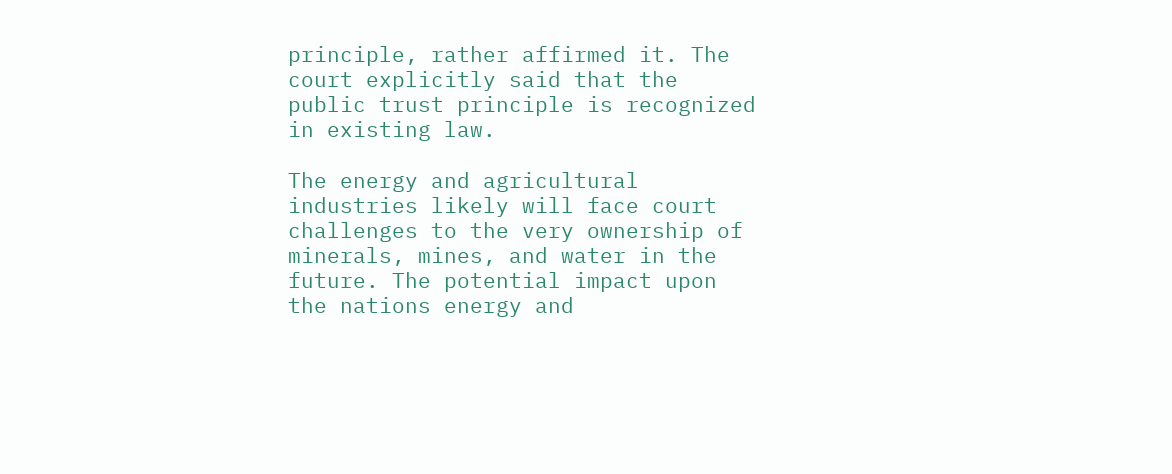principle, rather affirmed it. The court explicitly said that the public trust principle is recognized in existing law.

The energy and agricultural industries likely will face court challenges to the very ownership of minerals, mines, and water in the future. The potential impact upon the nations energy and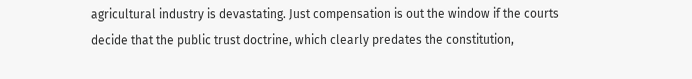agricultural industry is devastating. Just compensation is out the window if the courts decide that the public trust doctrine, which clearly predates the constitution,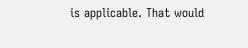is applicable. That would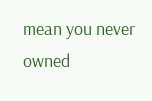mean you never owned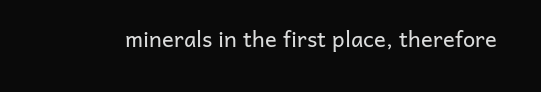minerals in the first place, therefore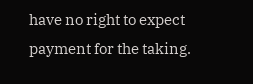have no right to expect payment for the taking.